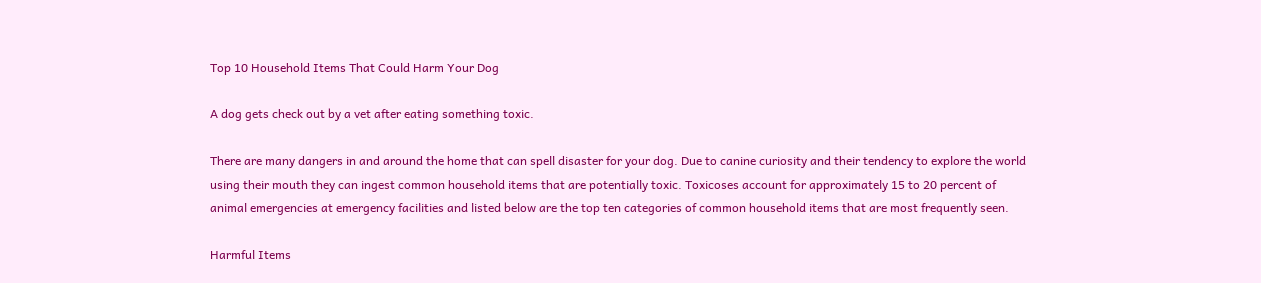Top 10 Household Items That Could Harm Your Dog

A dog gets check out by a vet after eating something toxic.

There are many dangers in and around the home that can spell disaster for your dog. Due to canine curiosity and their tendency to explore the world using their mouth they can ingest common household items that are potentially toxic. Toxicoses account for approximately 15 to 20 percent of animal emergencies at emergency facilities and listed below are the top ten categories of common household items that are most frequently seen.

Harmful Items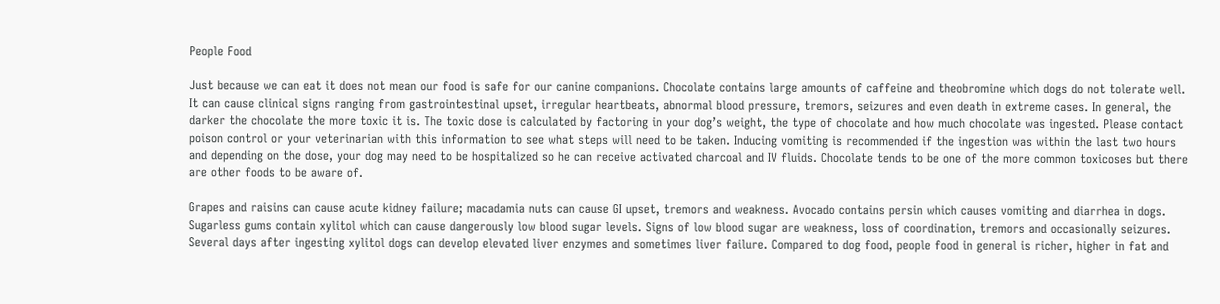People Food

Just because we can eat it does not mean our food is safe for our canine companions. Chocolate contains large amounts of caffeine and theobromine which dogs do not tolerate well. It can cause clinical signs ranging from gastrointestinal upset, irregular heartbeats, abnormal blood pressure, tremors, seizures and even death in extreme cases. In general, the darker the chocolate the more toxic it is. The toxic dose is calculated by factoring in your dog’s weight, the type of chocolate and how much chocolate was ingested. Please contact poison control or your veterinarian with this information to see what steps will need to be taken. Inducing vomiting is recommended if the ingestion was within the last two hours and depending on the dose, your dog may need to be hospitalized so he can receive activated charcoal and IV fluids. Chocolate tends to be one of the more common toxicoses but there are other foods to be aware of.

Grapes and raisins can cause acute kidney failure; macadamia nuts can cause GI upset, tremors and weakness. Avocado contains persin which causes vomiting and diarrhea in dogs. Sugarless gums contain xylitol which can cause dangerously low blood sugar levels. Signs of low blood sugar are weakness, loss of coordination, tremors and occasionally seizures. Several days after ingesting xylitol dogs can develop elevated liver enzymes and sometimes liver failure. Compared to dog food, people food in general is richer, higher in fat and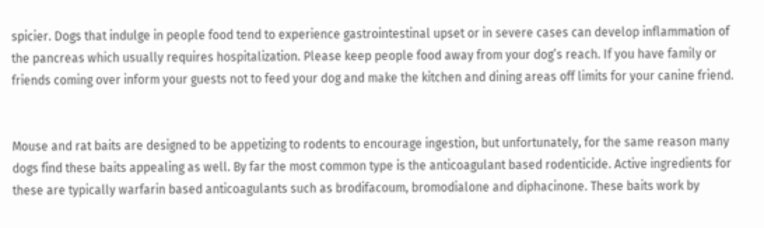spicier. Dogs that indulge in people food tend to experience gastrointestinal upset or in severe cases can develop inflammation of the pancreas which usually requires hospitalization. Please keep people food away from your dog’s reach. If you have family or friends coming over inform your guests not to feed your dog and make the kitchen and dining areas off limits for your canine friend.


Mouse and rat baits are designed to be appetizing to rodents to encourage ingestion, but unfortunately, for the same reason many dogs find these baits appealing as well. By far the most common type is the anticoagulant based rodenticide. Active ingredients for these are typically warfarin based anticoagulants such as brodifacoum, bromodialone and diphacinone. These baits work by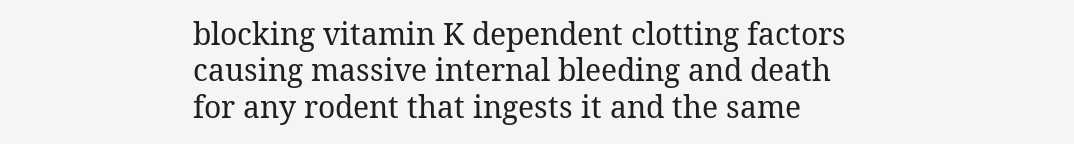blocking vitamin K dependent clotting factors causing massive internal bleeding and death for any rodent that ingests it and the same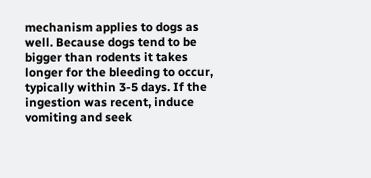mechanism applies to dogs as well. Because dogs tend to be bigger than rodents it takes longer for the bleeding to occur, typically within 3-5 days. If the ingestion was recent, induce vomiting and seek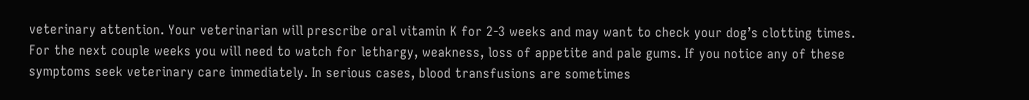veterinary attention. Your veterinarian will prescribe oral vitamin K for 2-3 weeks and may want to check your dog’s clotting times. For the next couple weeks you will need to watch for lethargy, weakness, loss of appetite and pale gums. If you notice any of these symptoms seek veterinary care immediately. In serious cases, blood transfusions are sometimes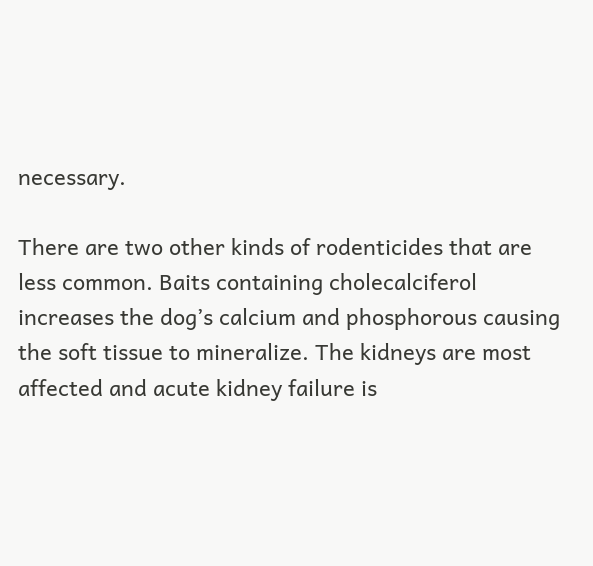necessary.

There are two other kinds of rodenticides that are less common. Baits containing cholecalciferol increases the dog’s calcium and phosphorous causing the soft tissue to mineralize. The kidneys are most affected and acute kidney failure is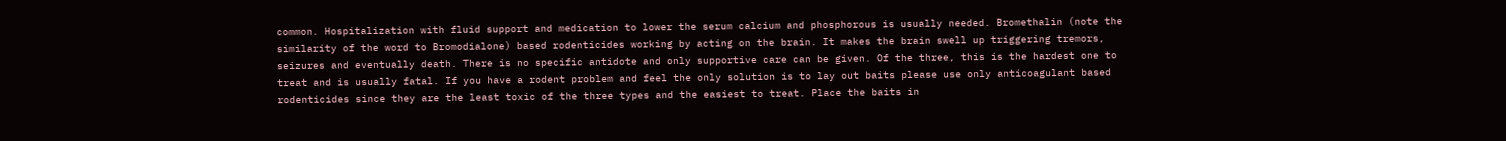common. Hospitalization with fluid support and medication to lower the serum calcium and phosphorous is usually needed. Bromethalin (note the similarity of the word to Bromodialone) based rodenticides working by acting on the brain. It makes the brain swell up triggering tremors, seizures and eventually death. There is no specific antidote and only supportive care can be given. Of the three, this is the hardest one to treat and is usually fatal. If you have a rodent problem and feel the only solution is to lay out baits please use only anticoagulant based rodenticides since they are the least toxic of the three types and the easiest to treat. Place the baits in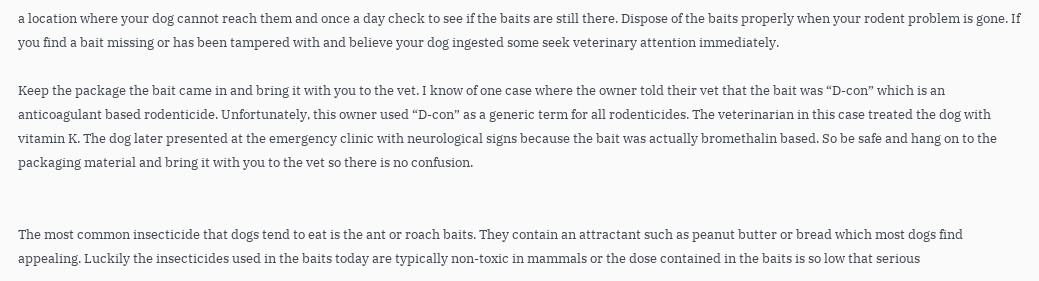a location where your dog cannot reach them and once a day check to see if the baits are still there. Dispose of the baits properly when your rodent problem is gone. If you find a bait missing or has been tampered with and believe your dog ingested some seek veterinary attention immediately.

Keep the package the bait came in and bring it with you to the vet. I know of one case where the owner told their vet that the bait was “D-con” which is an anticoagulant based rodenticide. Unfortunately, this owner used “D-con” as a generic term for all rodenticides. The veterinarian in this case treated the dog with vitamin K. The dog later presented at the emergency clinic with neurological signs because the bait was actually bromethalin based. So be safe and hang on to the packaging material and bring it with you to the vet so there is no confusion.


The most common insecticide that dogs tend to eat is the ant or roach baits. They contain an attractant such as peanut butter or bread which most dogs find appealing. Luckily the insecticides used in the baits today are typically non-toxic in mammals or the dose contained in the baits is so low that serious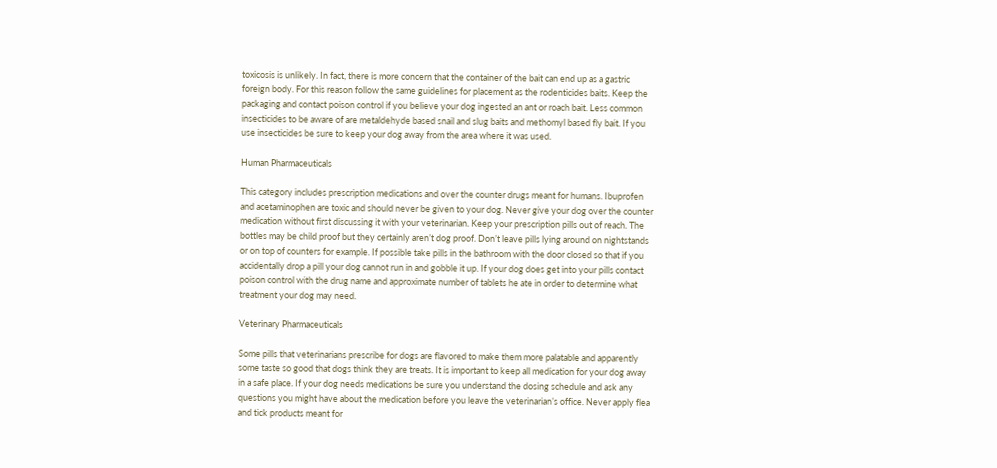toxicosis is unlikely. In fact, there is more concern that the container of the bait can end up as a gastric foreign body. For this reason follow the same guidelines for placement as the rodenticides baits. Keep the packaging and contact poison control if you believe your dog ingested an ant or roach bait. Less common insecticides to be aware of are metaldehyde based snail and slug baits and methomyl based fly bait. If you use insecticides be sure to keep your dog away from the area where it was used.

Human Pharmaceuticals

This category includes prescription medications and over the counter drugs meant for humans. Ibuprofen and acetaminophen are toxic and should never be given to your dog. Never give your dog over the counter medication without first discussing it with your veterinarian. Keep your prescription pills out of reach. The bottles may be child proof but they certainly aren’t dog proof. Don’t leave pills lying around on nightstands or on top of counters for example. If possible take pills in the bathroom with the door closed so that if you accidentally drop a pill your dog cannot run in and gobble it up. If your dog does get into your pills contact poison control with the drug name and approximate number of tablets he ate in order to determine what treatment your dog may need.

Veterinary Pharmaceuticals

Some pills that veterinarians prescribe for dogs are flavored to make them more palatable and apparently some taste so good that dogs think they are treats. It is important to keep all medication for your dog away in a safe place. If your dog needs medications be sure you understand the dosing schedule and ask any questions you might have about the medication before you leave the veterinarian’s office. Never apply flea and tick products meant for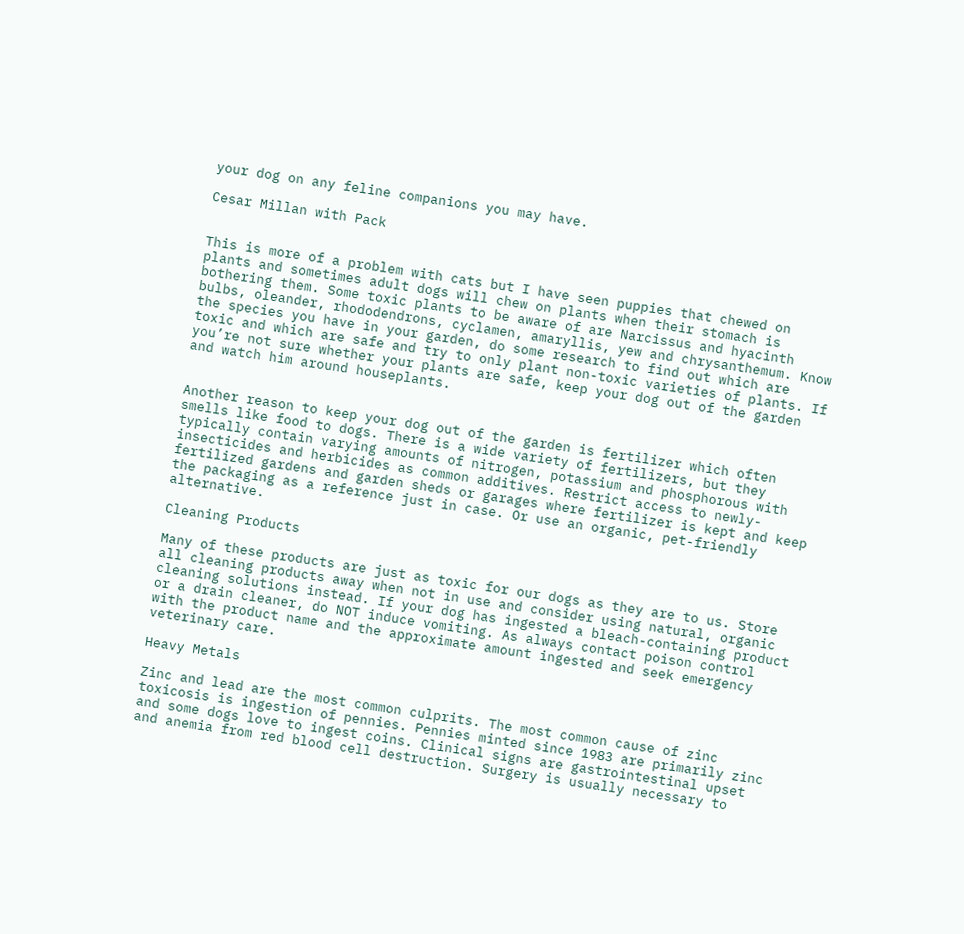your dog on any feline companions you may have.

Cesar Millan with Pack


This is more of a problem with cats but I have seen puppies that chewed on plants and sometimes adult dogs will chew on plants when their stomach is bothering them. Some toxic plants to be aware of are Narcissus and hyacinth bulbs, oleander, rhododendrons, cyclamen, amaryllis, yew and chrysanthemum. Know the species you have in your garden, do some research to find out which are toxic and which are safe and try to only plant non-toxic varieties of plants. If you’re not sure whether your plants are safe, keep your dog out of the garden and watch him around houseplants.


Another reason to keep your dog out of the garden is fertilizer which often smells like food to dogs. There is a wide variety of fertilizers, but they typically contain varying amounts of nitrogen, potassium and phosphorous with insecticides and herbicides as common additives. Restrict access to newly-fertilized gardens and garden sheds or garages where fertilizer is kept and keep the packaging as a reference just in case. Or use an organic, pet-friendly alternative.

Cleaning Products

Many of these products are just as toxic for our dogs as they are to us. Store all cleaning products away when not in use and consider using natural, organic cleaning solutions instead. If your dog has ingested a bleach-containing product or a drain cleaner, do NOT induce vomiting. As always contact poison control with the product name and the approximate amount ingested and seek emergency veterinary care.

Heavy Metals

Zinc and lead are the most common culprits. The most common cause of zinc toxicosis is ingestion of pennies. Pennies minted since 1983 are primarily zinc and some dogs love to ingest coins. Clinical signs are gastrointestinal upset and anemia from red blood cell destruction. Surgery is usually necessary to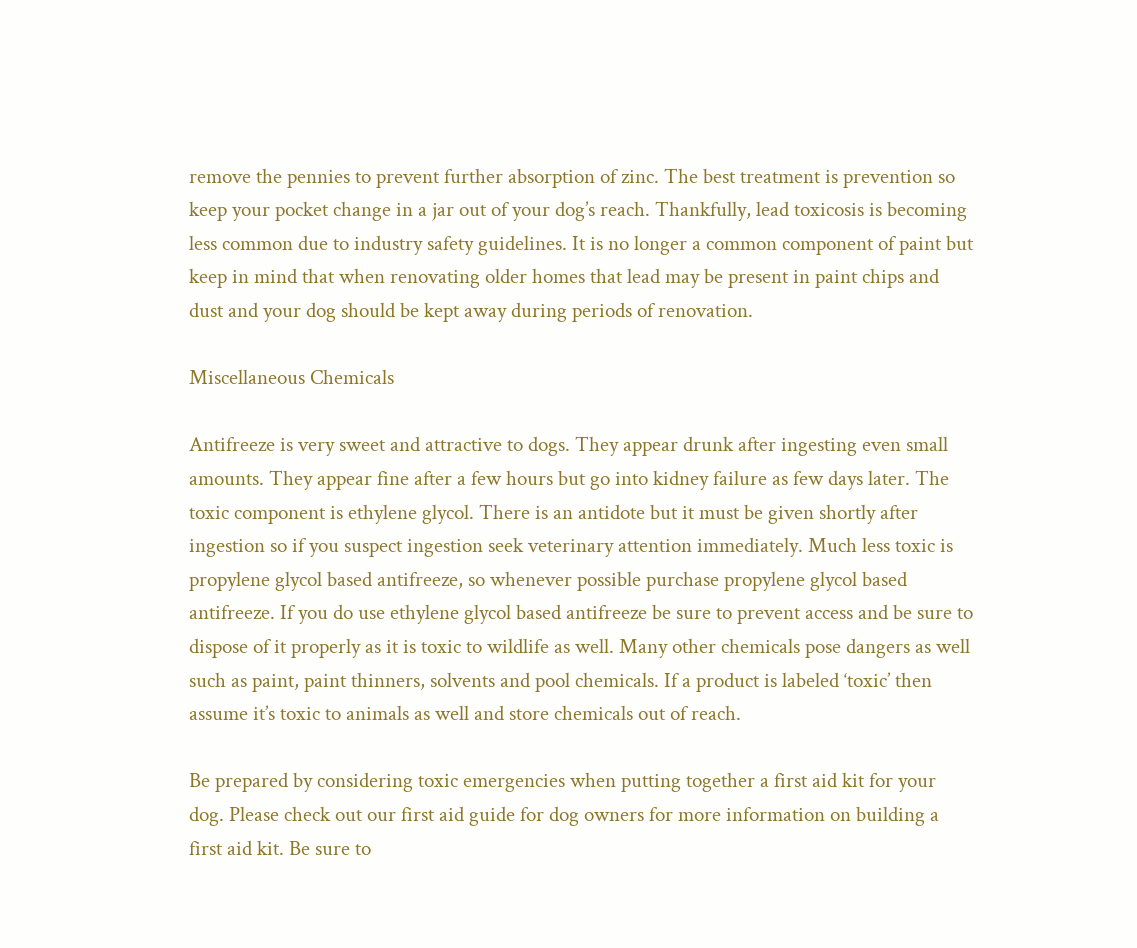remove the pennies to prevent further absorption of zinc. The best treatment is prevention so keep your pocket change in a jar out of your dog’s reach. Thankfully, lead toxicosis is becoming less common due to industry safety guidelines. It is no longer a common component of paint but keep in mind that when renovating older homes that lead may be present in paint chips and dust and your dog should be kept away during periods of renovation.

Miscellaneous Chemicals

Antifreeze is very sweet and attractive to dogs. They appear drunk after ingesting even small amounts. They appear fine after a few hours but go into kidney failure as few days later. The toxic component is ethylene glycol. There is an antidote but it must be given shortly after ingestion so if you suspect ingestion seek veterinary attention immediately. Much less toxic is propylene glycol based antifreeze, so whenever possible purchase propylene glycol based antifreeze. If you do use ethylene glycol based antifreeze be sure to prevent access and be sure to dispose of it properly as it is toxic to wildlife as well. Many other chemicals pose dangers as well such as paint, paint thinners, solvents and pool chemicals. If a product is labeled ‘toxic’ then assume it’s toxic to animals as well and store chemicals out of reach.

Be prepared by considering toxic emergencies when putting together a first aid kit for your dog. Please check out our first aid guide for dog owners for more information on building a first aid kit. Be sure to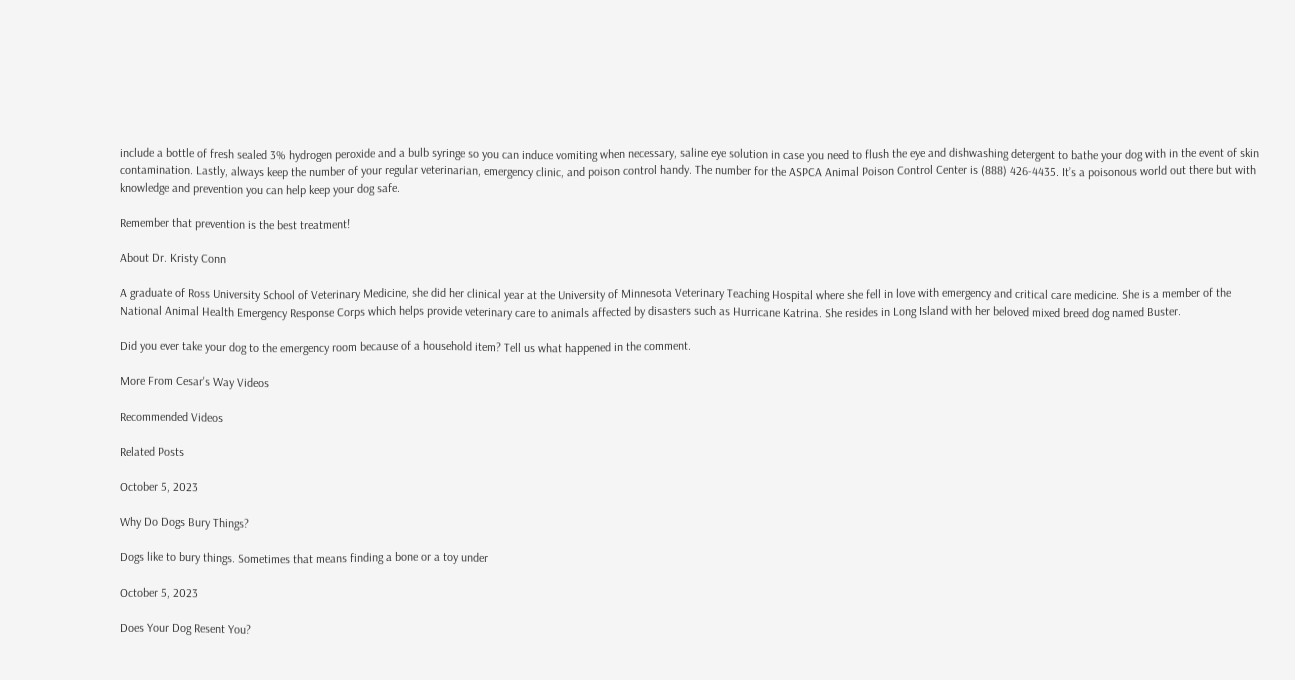include a bottle of fresh sealed 3% hydrogen peroxide and a bulb syringe so you can induce vomiting when necessary, saline eye solution in case you need to flush the eye and dishwashing detergent to bathe your dog with in the event of skin contamination. Lastly, always keep the number of your regular veterinarian, emergency clinic, and poison control handy. The number for the ASPCA Animal Poison Control Center is (888) 426-4435. It’s a poisonous world out there but with knowledge and prevention you can help keep your dog safe.

Remember that prevention is the best treatment!

About Dr. Kristy Conn

A graduate of Ross University School of Veterinary Medicine, she did her clinical year at the University of Minnesota Veterinary Teaching Hospital where she fell in love with emergency and critical care medicine. She is a member of the National Animal Health Emergency Response Corps which helps provide veterinary care to animals affected by disasters such as Hurricane Katrina. She resides in Long Island with her beloved mixed breed dog named Buster.

Did you ever take your dog to the emergency room because of a household item? Tell us what happened in the comment.

More From Cesar's Way Videos

Recommended Videos

Related Posts

October 5, 2023

Why Do Dogs Bury Things?

Dogs like to bury things. Sometimes that means finding a bone or a toy under

October 5, 2023

Does Your Dog Resent You?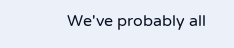We've probably all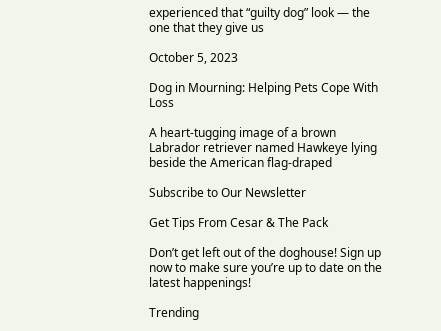experienced that “guilty dog” look — the one that they give us

October 5, 2023

Dog in Mourning: Helping Pets Cope With Loss

A heart-tugging image of a brown Labrador retriever named Hawkeye lying beside the American flag-draped

Subscribe to Our Newsletter

Get Tips From Cesar & The Pack

Don’t get left out of the doghouse! Sign up now to make sure you’re up to date on the latest happenings!

Trending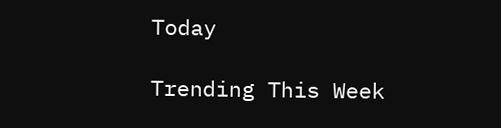Today

Trending This Week